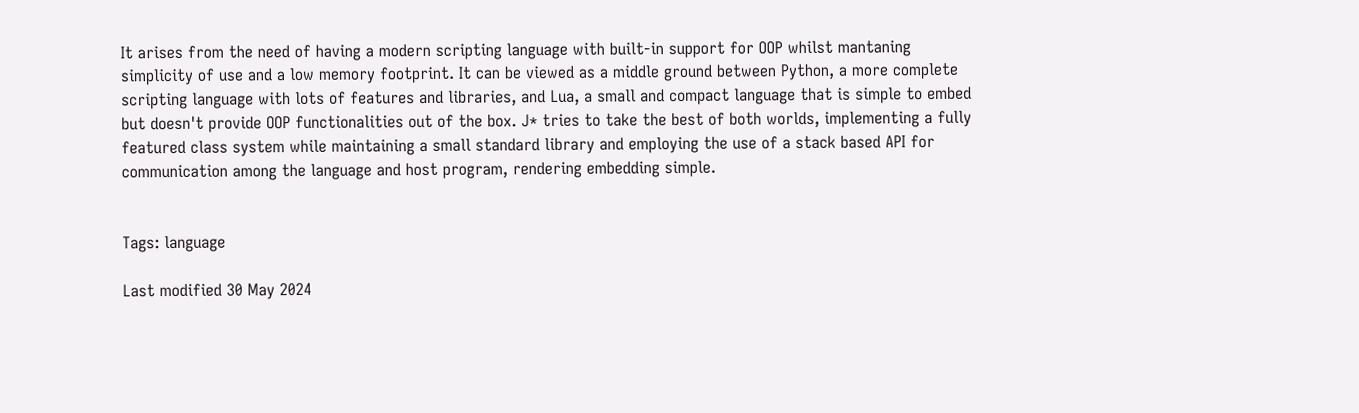It arises from the need of having a modern scripting language with built-in support for OOP whilst mantaning simplicity of use and a low memory footprint. It can be viewed as a middle ground between Python, a more complete scripting language with lots of features and libraries, and Lua, a small and compact language that is simple to embed but doesn't provide OOP functionalities out of the box. J* tries to take the best of both worlds, implementing a fully featured class system while maintaining a small standard library and employing the use of a stack based API for communication among the language and host program, rendering embedding simple.


Tags: language

Last modified 30 May 2024